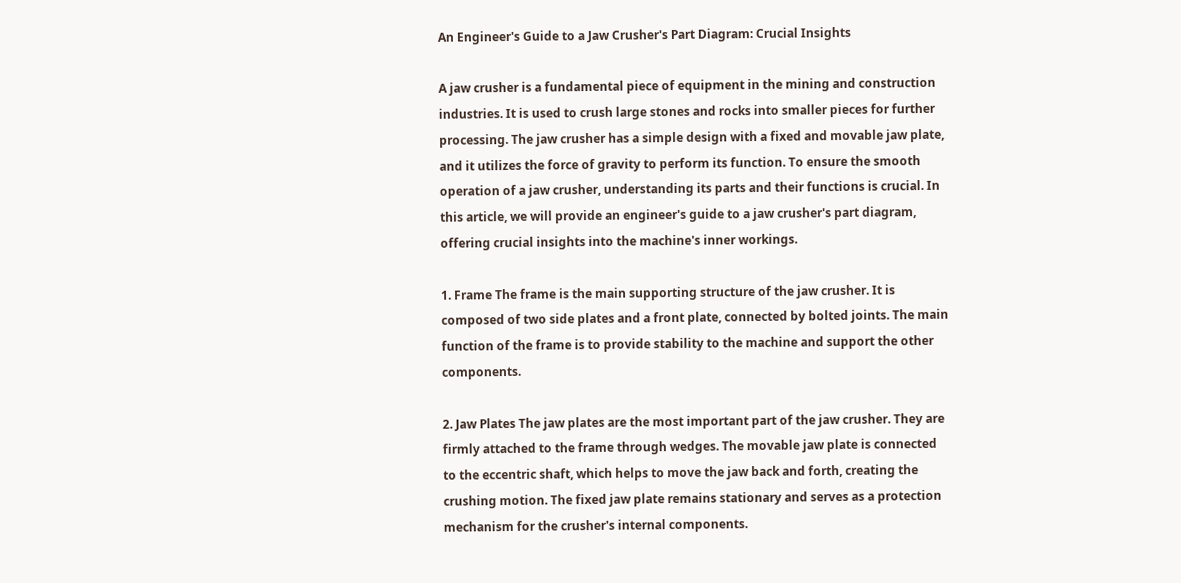An Engineer's Guide to a Jaw Crusher's Part Diagram: Crucial Insights

A jaw crusher is a fundamental piece of equipment in the mining and construction industries. It is used to crush large stones and rocks into smaller pieces for further processing. The jaw crusher has a simple design with a fixed and movable jaw plate, and it utilizes the force of gravity to perform its function. To ensure the smooth operation of a jaw crusher, understanding its parts and their functions is crucial. In this article, we will provide an engineer's guide to a jaw crusher's part diagram, offering crucial insights into the machine's inner workings.

1. Frame The frame is the main supporting structure of the jaw crusher. It is composed of two side plates and a front plate, connected by bolted joints. The main function of the frame is to provide stability to the machine and support the other components.

2. Jaw Plates The jaw plates are the most important part of the jaw crusher. They are firmly attached to the frame through wedges. The movable jaw plate is connected to the eccentric shaft, which helps to move the jaw back and forth, creating the crushing motion. The fixed jaw plate remains stationary and serves as a protection mechanism for the crusher's internal components.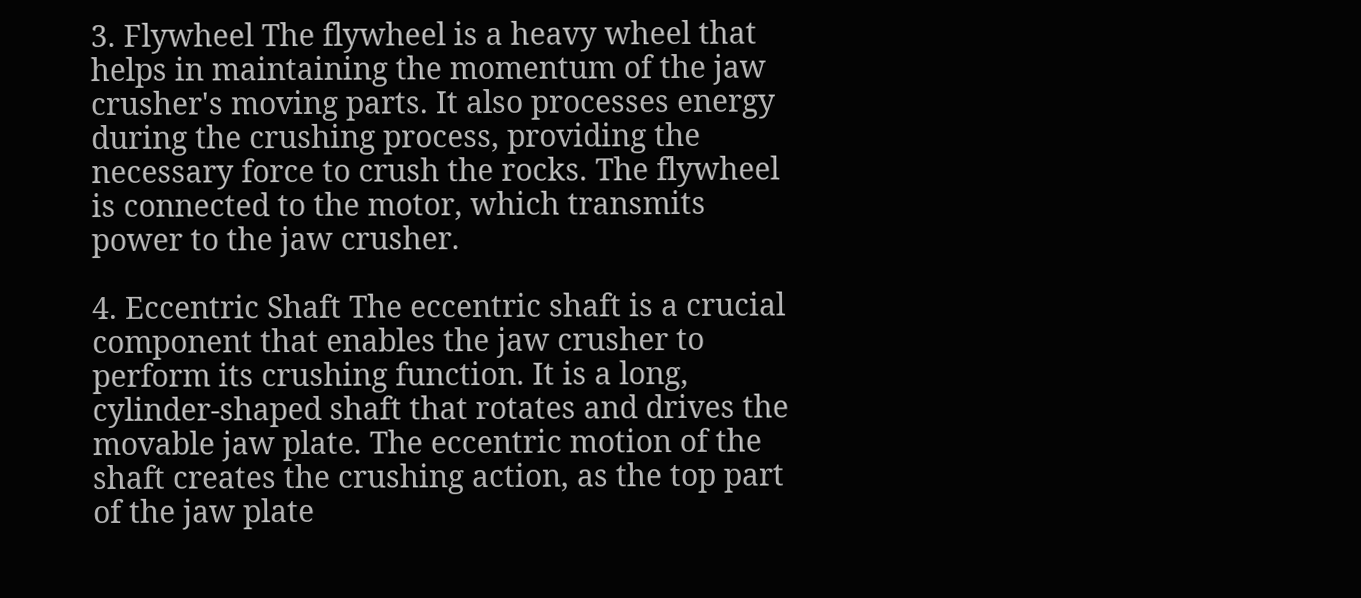3. Flywheel The flywheel is a heavy wheel that helps in maintaining the momentum of the jaw crusher's moving parts. It also processes energy during the crushing process, providing the necessary force to crush the rocks. The flywheel is connected to the motor, which transmits power to the jaw crusher.

4. Eccentric Shaft The eccentric shaft is a crucial component that enables the jaw crusher to perform its crushing function. It is a long, cylinder-shaped shaft that rotates and drives the movable jaw plate. The eccentric motion of the shaft creates the crushing action, as the top part of the jaw plate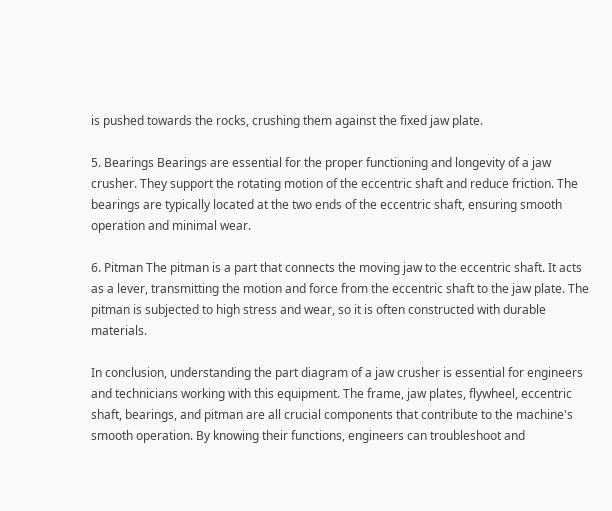is pushed towards the rocks, crushing them against the fixed jaw plate.

5. Bearings Bearings are essential for the proper functioning and longevity of a jaw crusher. They support the rotating motion of the eccentric shaft and reduce friction. The bearings are typically located at the two ends of the eccentric shaft, ensuring smooth operation and minimal wear.

6. Pitman The pitman is a part that connects the moving jaw to the eccentric shaft. It acts as a lever, transmitting the motion and force from the eccentric shaft to the jaw plate. The pitman is subjected to high stress and wear, so it is often constructed with durable materials.

In conclusion, understanding the part diagram of a jaw crusher is essential for engineers and technicians working with this equipment. The frame, jaw plates, flywheel, eccentric shaft, bearings, and pitman are all crucial components that contribute to the machine's smooth operation. By knowing their functions, engineers can troubleshoot and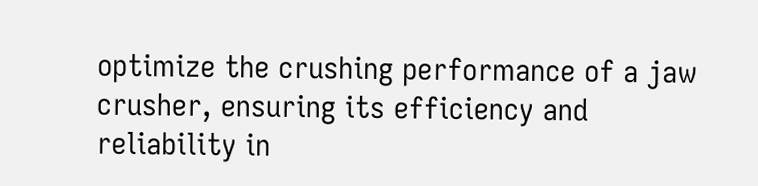optimize the crushing performance of a jaw crusher, ensuring its efficiency and reliability in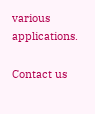various applications.

Contact us